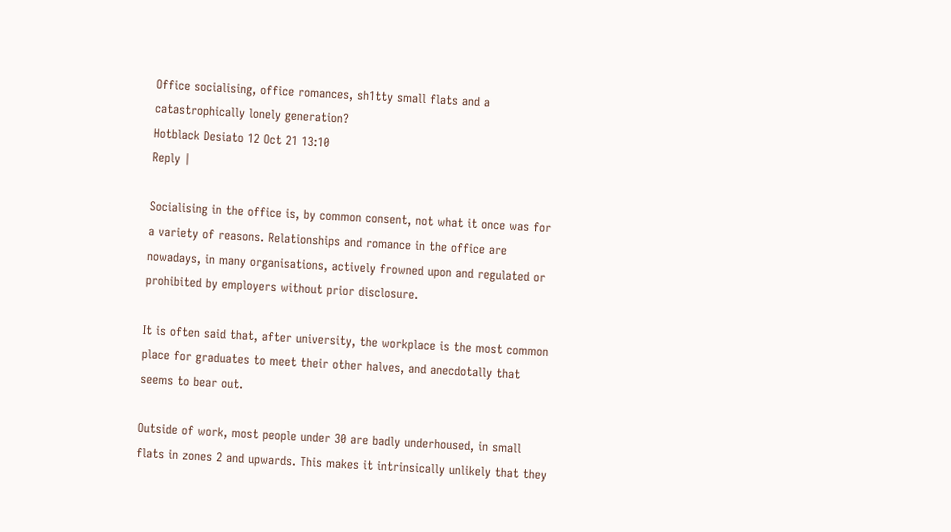Office socialising, office romances, sh1tty small flats and a catastrophically lonely generation?
Hotblack Desiato 12 Oct 21 13:10
Reply |

Socialising in the office is, by common consent, not what it once was for a variety of reasons. Relationships and romance in the office are nowadays, in many organisations, actively frowned upon and regulated or prohibited by employers without prior disclosure.

It is often said that, after university, the workplace is the most common place for graduates to meet their other halves, and anecdotally that seems to bear out.

Outside of work, most people under 30 are badly underhoused, in small flats in zones 2 and upwards. This makes it intrinsically unlikely that they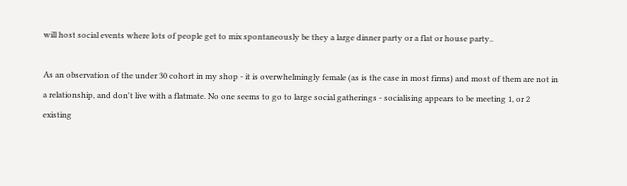will host social events where lots of people get to mix spontaneously be they a large dinner party or a flat or house party..

As an observation of the under 30 cohort in my shop - it is overwhelmingly female (as is the case in most firms) and most of them are not in a relationship, and don't live with a flatmate. No one seems to go to large social gatherings - socialising appears to be meeting 1, or 2 existing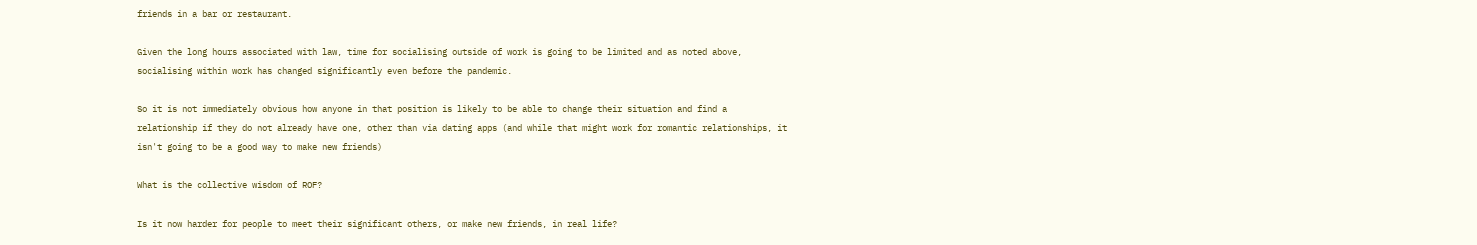friends in a bar or restaurant.

Given the long hours associated with law, time for socialising outside of work is going to be limited and as noted above, socialising within work has changed significantly even before the pandemic.

So it is not immediately obvious how anyone in that position is likely to be able to change their situation and find a relationship if they do not already have one, other than via dating apps (and while that might work for romantic relationships, it isn't going to be a good way to make new friends)

What is the collective wisdom of ROF?

Is it now harder for people to meet their significant others, or make new friends, in real life?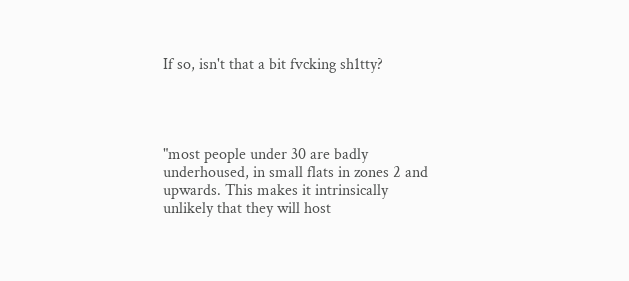If so, isn't that a bit fvcking sh1tty?




"most people under 30 are badly underhoused, in small flats in zones 2 and upwards. This makes it intrinsically unlikely that they will host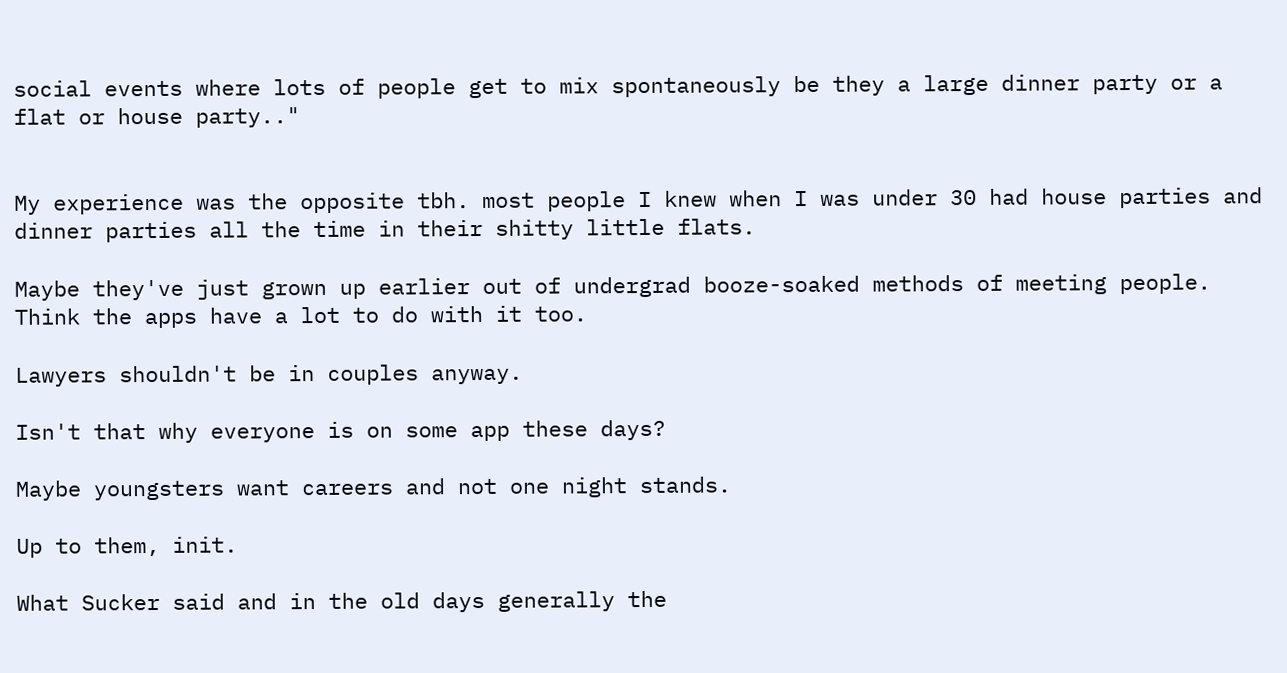social events where lots of people get to mix spontaneously be they a large dinner party or a flat or house party.."


My experience was the opposite tbh. most people I knew when I was under 30 had house parties and dinner parties all the time in their shitty little flats.

Maybe they've just grown up earlier out of undergrad booze-soaked methods of meeting people. Think the apps have a lot to do with it too.

Lawyers shouldn't be in couples anyway.

Isn't that why everyone is on some app these days?

Maybe youngsters want careers and not one night stands.

Up to them, init.

What Sucker said and in the old days generally the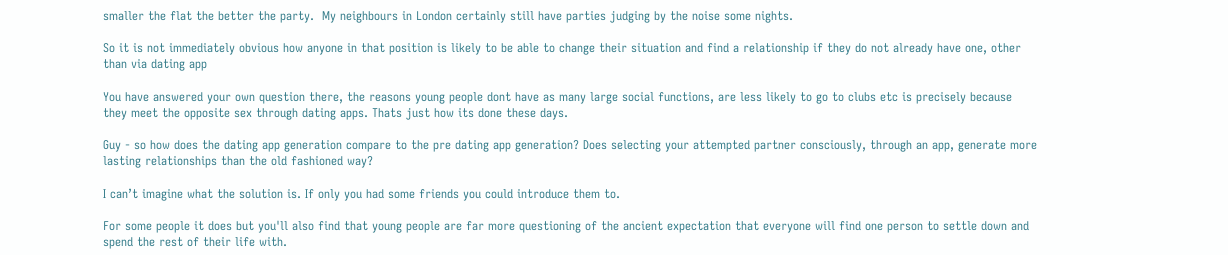smaller the flat the better the party.  My neighbours in London certainly still have parties judging by the noise some nights.

So it is not immediately obvious how anyone in that position is likely to be able to change their situation and find a relationship if they do not already have one, other than via dating app

You have answered your own question there, the reasons young people dont have as many large social functions, are less likely to go to clubs etc is precisely because they meet the opposite sex through dating apps. Thats just how its done these days.

Guy - so how does the dating app generation compare to the pre dating app generation? Does selecting your attempted partner consciously, through an app, generate more lasting relationships than the old fashioned way?

I can’t imagine what the solution is. If only you had some friends you could introduce them to.

For some people it does but you'll also find that young people are far more questioning of the ancient expectation that everyone will find one person to settle down and spend the rest of their life with.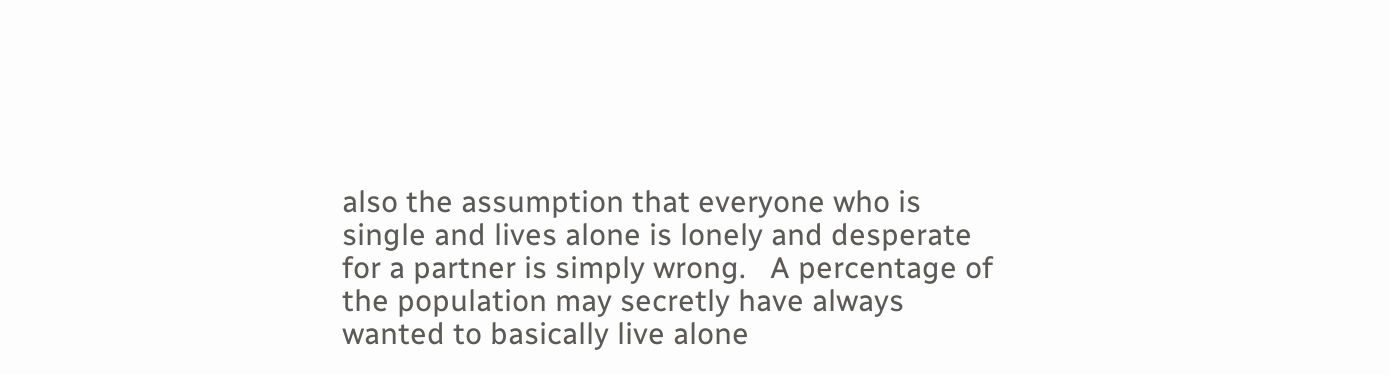also the assumption that everyone who is single and lives alone is lonely and desperate for a partner is simply wrong.   A percentage of the population may secretly have always wanted to basically live alone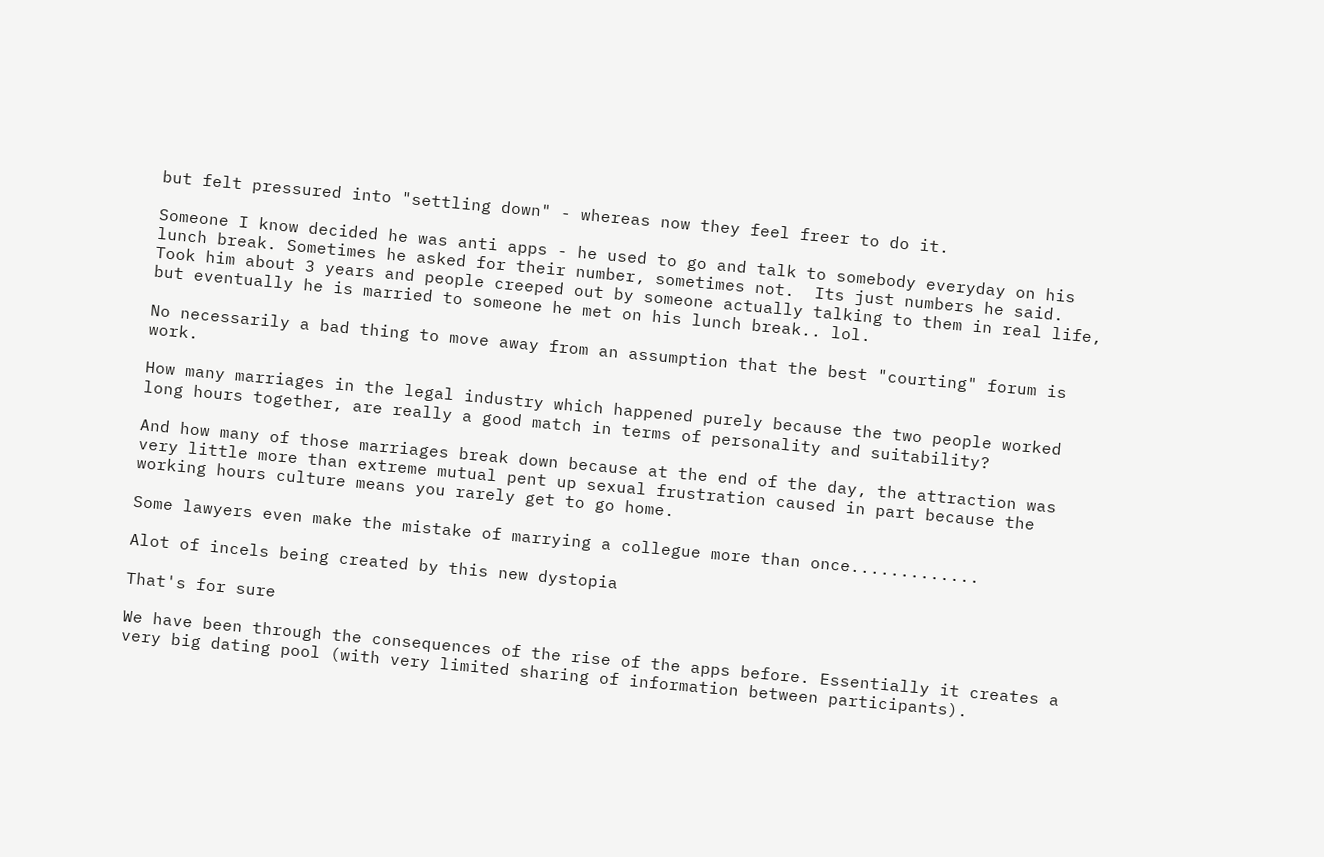but felt pressured into "settling down" - whereas now they feel freer to do it.

Someone I know decided he was anti apps - he used to go and talk to somebody everyday on his lunch break. Sometimes he asked for their number, sometimes not.  Its just numbers he said. Took him about 3 years and people creeped out by someone actually talking to them in real life, but eventually he is married to someone he met on his lunch break.. lol.

No necessarily a bad thing to move away from an assumption that the best "courting" forum is work.

How many marriages in the legal industry which happened purely because the two people worked long hours together, are really a good match in terms of personality and suitability?

And how many of those marriages break down because at the end of the day, the attraction was very little more than extreme mutual pent up sexual frustration caused in part because the working hours culture means you rarely get to go home.

Some lawyers even make the mistake of marrying a collegue more than once.............

Alot of incels being created by this new dystopia

That's for sure

We have been through the consequences of the rise of the apps before. Essentially it creates a very big dating pool (with very limited sharing of information between participants).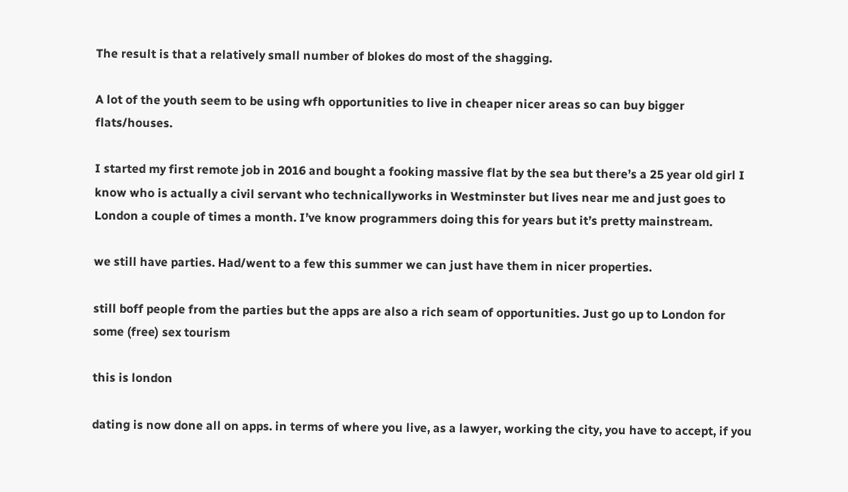The result is that a relatively small number of blokes do most of the shagging.

A lot of the youth seem to be using wfh opportunities to live in cheaper nicer areas so can buy bigger flats/houses.

I started my first remote job in 2016 and bought a fooking massive flat by the sea but there’s a 25 year old girl I know who is actually a civil servant who technicallyworks in Westminster but lives near me and just goes to London a couple of times a month. I’ve know programmers doing this for years but it’s pretty mainstream.

we still have parties. Had/went to a few this summer we can just have them in nicer properties.

still boff people from the parties but the apps are also a rich seam of opportunities. Just go up to London for some (free) sex tourism

this is london

dating is now done all on apps. in terms of where you live, as a lawyer, working the city, you have to accept, if you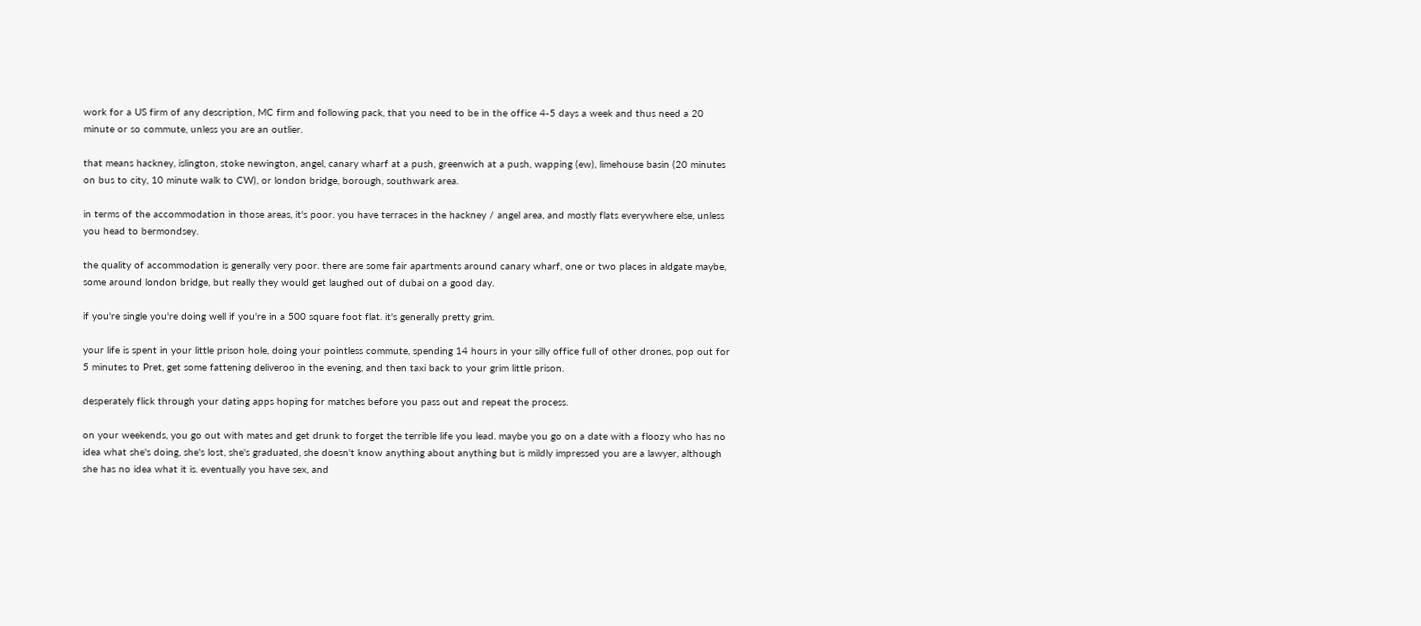work for a US firm of any description, MC firm and following pack, that you need to be in the office 4-5 days a week and thus need a 20 minute or so commute, unless you are an outlier.

that means hackney, islington, stoke newington, angel, canary wharf at a push, greenwich at a push, wapping (ew), limehouse basin (20 minutes on bus to city, 10 minute walk to CW), or london bridge, borough, southwark area.

in terms of the accommodation in those areas, it's poor. you have terraces in the hackney / angel area, and mostly flats everywhere else, unless you head to bermondsey.

the quality of accommodation is generally very poor. there are some fair apartments around canary wharf, one or two places in aldgate maybe, some around london bridge, but really they would get laughed out of dubai on a good day.

if you're single you're doing well if you're in a 500 square foot flat. it's generally pretty grim.

your life is spent in your little prison hole, doing your pointless commute, spending 14 hours in your silly office full of other drones, pop out for 5 minutes to Pret, get some fattening deliveroo in the evening, and then taxi back to your grim little prison.

desperately flick through your dating apps hoping for matches before you pass out and repeat the process.

on your weekends, you go out with mates and get drunk to forget the terrible life you lead. maybe you go on a date with a floozy who has no idea what she's doing, she's lost, she's graduated, she doesn't know anything about anything but is mildly impressed you are a lawyer, although she has no idea what it is. eventually you have sex, and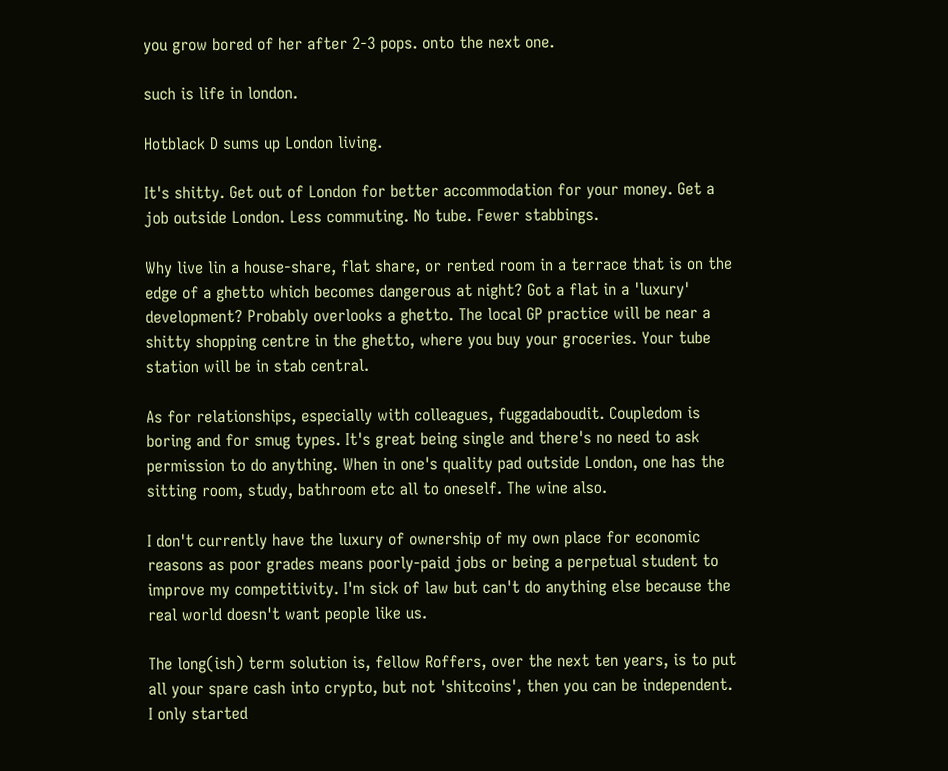you grow bored of her after 2-3 pops. onto the next one.

such is life in london.

Hotblack D sums up London living.

It's shitty. Get out of London for better accommodation for your money. Get a job outside London. Less commuting. No tube. Fewer stabbings.

Why live lin a house-share, flat share, or rented room in a terrace that is on the edge of a ghetto which becomes dangerous at night? Got a flat in a 'luxury' development? Probably overlooks a ghetto. The local GP practice will be near a shitty shopping centre in the ghetto, where you buy your groceries. Your tube station will be in stab central.

As for relationships, especially with colleagues, fuggadaboudit. Coupledom is boring and for smug types. It's great being single and there's no need to ask permission to do anything. When in one's quality pad outside London, one has the sitting room, study, bathroom etc all to oneself. The wine also.

I don't currently have the luxury of ownership of my own place for economic reasons as poor grades means poorly-paid jobs or being a perpetual student to improve my competitivity. I'm sick of law but can't do anything else because the real world doesn't want people like us.

The long(ish) term solution is, fellow Roffers, over the next ten years, is to put all your spare cash into crypto, but not 'shitcoins', then you can be independent. I only started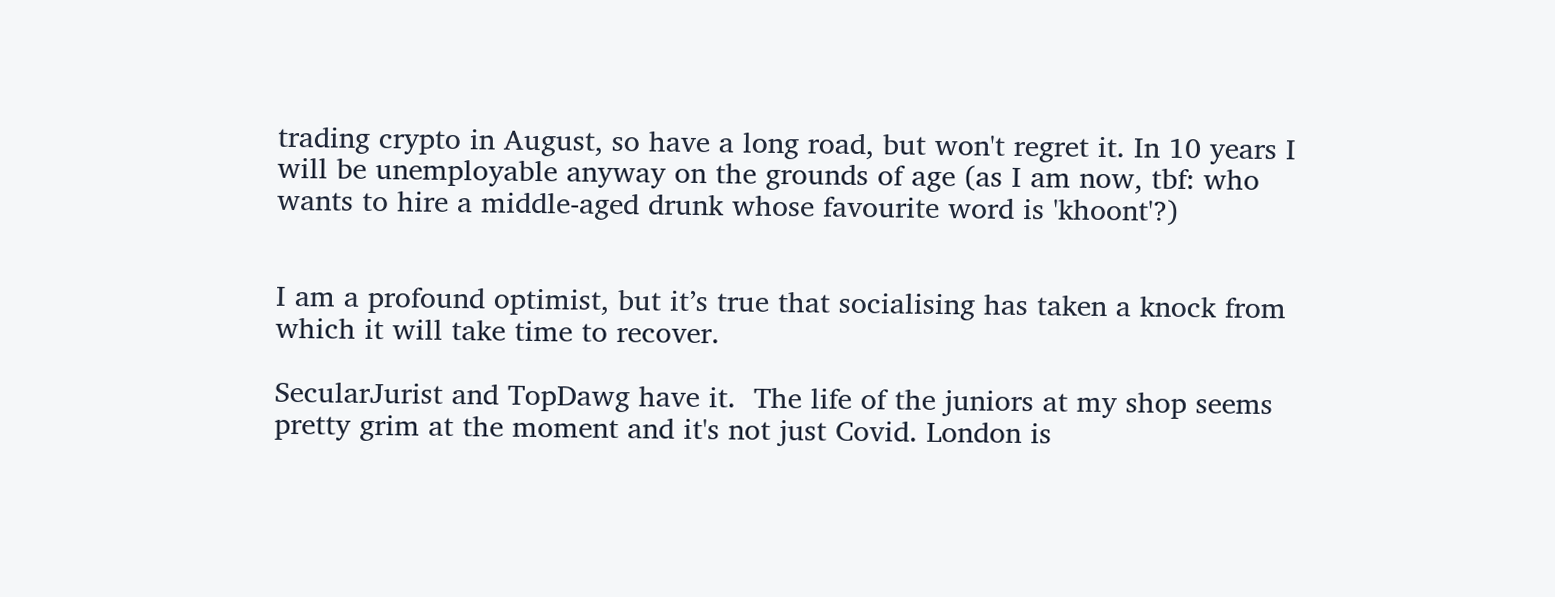trading crypto in August, so have a long road, but won't regret it. In 10 years I will be unemployable anyway on the grounds of age (as I am now, tbf: who wants to hire a middle-aged drunk whose favourite word is 'khoont'?)


I am a profound optimist, but it’s true that socialising has taken a knock from which it will take time to recover.

SecularJurist and TopDawg have it.  The life of the juniors at my shop seems pretty grim at the moment and it's not just Covid. London is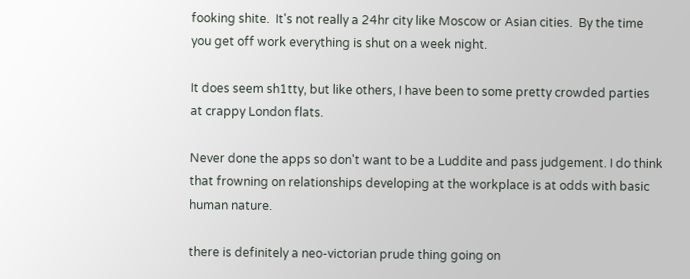fooking shite.  It's not really a 24hr city like Moscow or Asian cities.  By the time you get off work everything is shut on a week night.

It does seem sh1tty, but like others, I have been to some pretty crowded parties at crappy London flats.

Never done the apps so don't want to be a Luddite and pass judgement. I do think that frowning on relationships developing at the workplace is at odds with basic human nature.

there is definitely a neo-victorian prude thing going on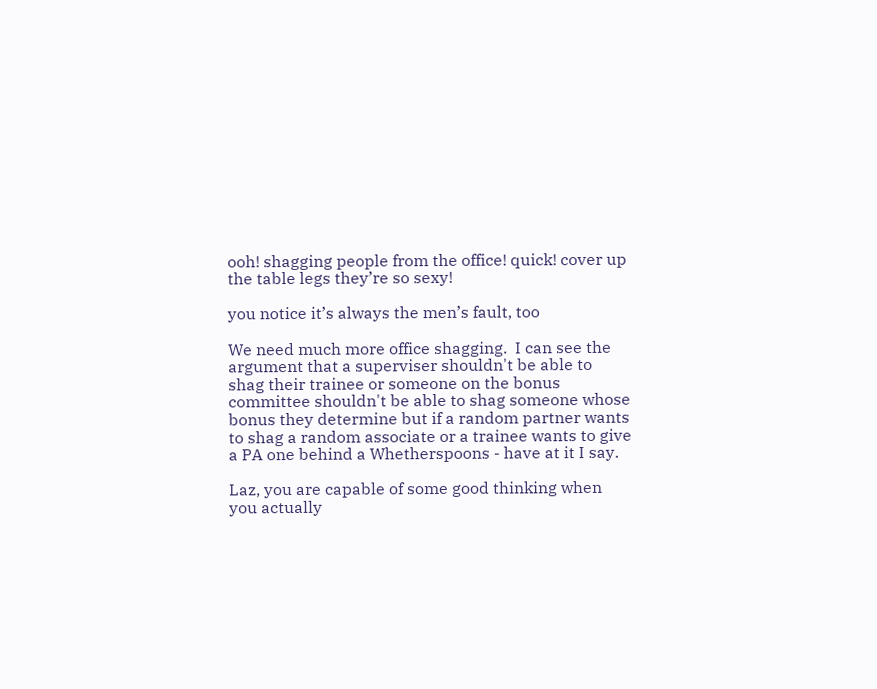ooh! shagging people from the office! quick! cover up the table legs they’re so sexy!

you notice it’s always the men’s fault, too

We need much more office shagging.  I can see the argument that a superviser shouldn't be able to shag their trainee or someone on the bonus committee shouldn't be able to shag someone whose bonus they determine but if a random partner wants to shag a random associate or a trainee wants to give a PA one behind a Whetherspoons - have at it I say.

Laz, you are capable of some good thinking when you actually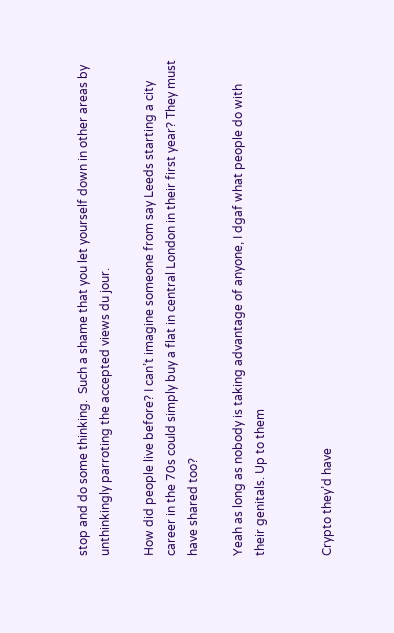stop and do some thinking.  Such a shame that you let yourself down in other areas by unthinkingly parroting the accepted views du jour.

How did people live before? I can’t imagine someone from say Leeds starting a city career in the 70s could simply buy a flat in central London in their first year? They must have shared too?

Yeah as long as nobody is taking advantage of anyone, I dgaf what people do with their genitals. Up to them


Crypto they’d have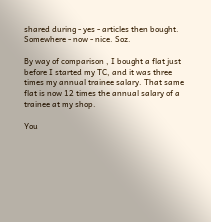shared during - yes - articles then bought. Somewhere - now - nice. Soz.

By way of comparison , I bought a flat just before I started my TC, and it was three times my annual trainee salary. That same flat is now 12 times the annual salary of a trainee at my shop.

You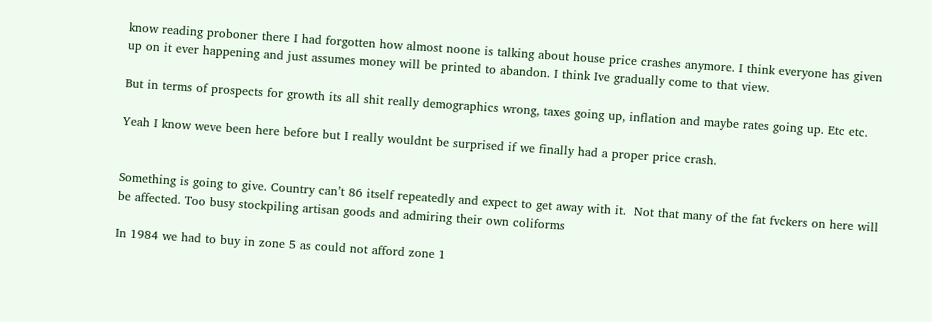know reading proboner there I had forgotten how almost noone is talking about house price crashes anymore. I think everyone has given up on it ever happening and just assumes money will be printed to abandon. I think Ive gradually come to that view.

But in terms of prospects for growth its all shit really demographics wrong, taxes going up, inflation and maybe rates going up. Etc etc.

Yeah I know weve been here before but I really wouldnt be surprised if we finally had a proper price crash.


Something is going to give. Country can’t 86 itself repeatedly and expect to get away with it.  Not that many of the fat fvckers on here will be affected. Too busy stockpiling artisan goods and admiring their own coliforms

In 1984 we had to buy in zone 5 as could not afford zone 1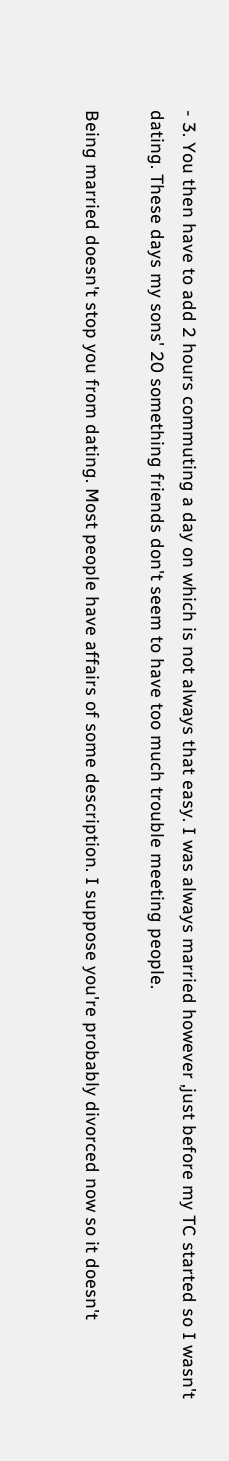- 3. You then have to add 2 hours commuting a day on which is not always that easy. I was always married however ,just before my TC started so I wasn't dating. These days my sons' 20 something friends don't seem to have too much trouble meeting people.

Being married doesn't stop you from dating. Most people have affairs of some description. I suppose you're probably divorced now so it doesn't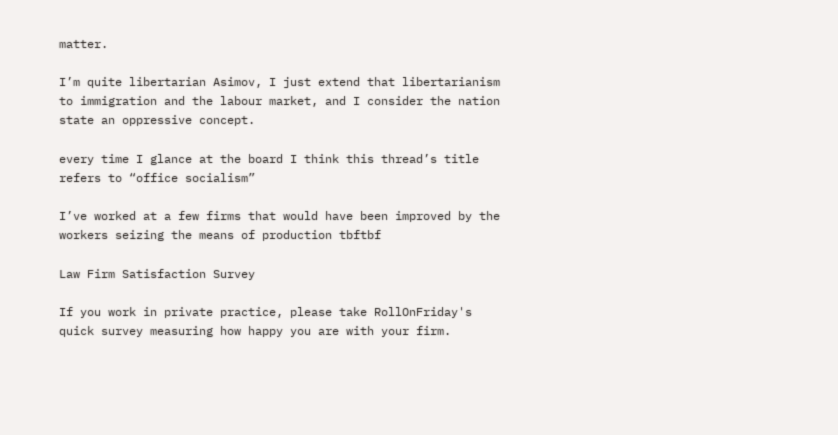matter.

I’m quite libertarian Asimov, I just extend that libertarianism to immigration and the labour market, and I consider the nation state an oppressive concept.

every time I glance at the board I think this thread’s title refers to “office socialism”

I’ve worked at a few firms that would have been improved by the workers seizing the means of production tbftbf

Law Firm Satisfaction Survey

If you work in private practice, please take RollOnFriday's quick survey measuring how happy you are with your firm.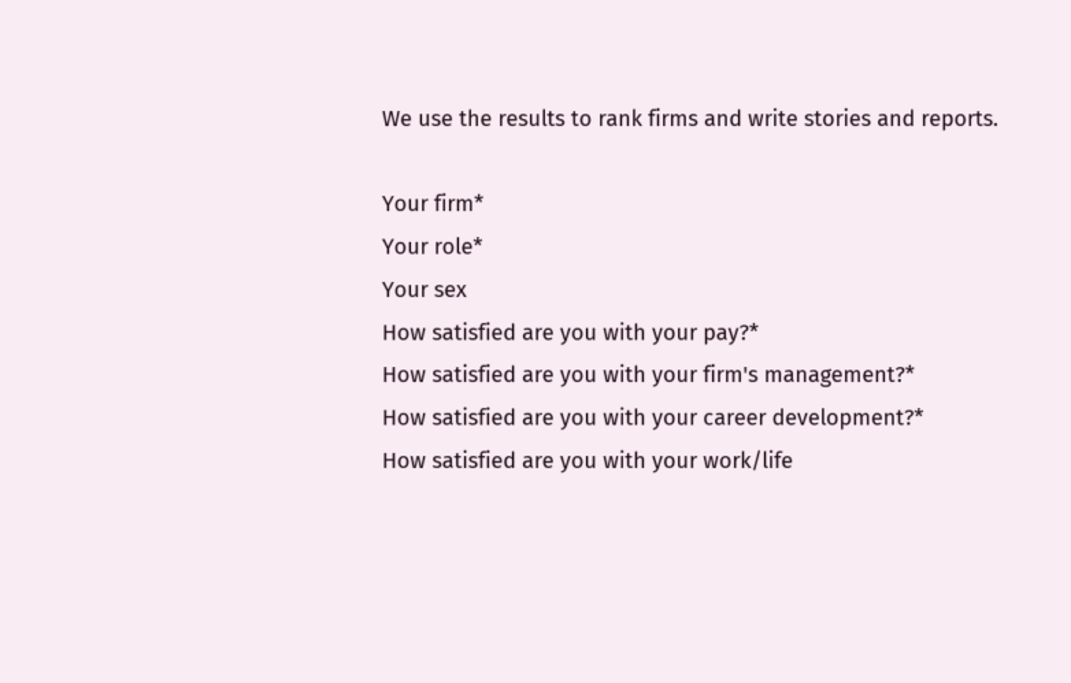We use the results to rank firms and write stories and reports.

Your firm*
Your role*
Your sex
How satisfied are you with your pay?*
How satisfied are you with your firm's management?*
How satisfied are you with your career development?*
How satisfied are you with your work/life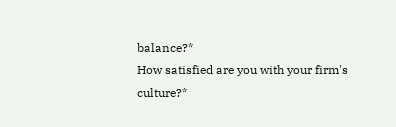balance?*
How satisfied are you with your firm's culture?*